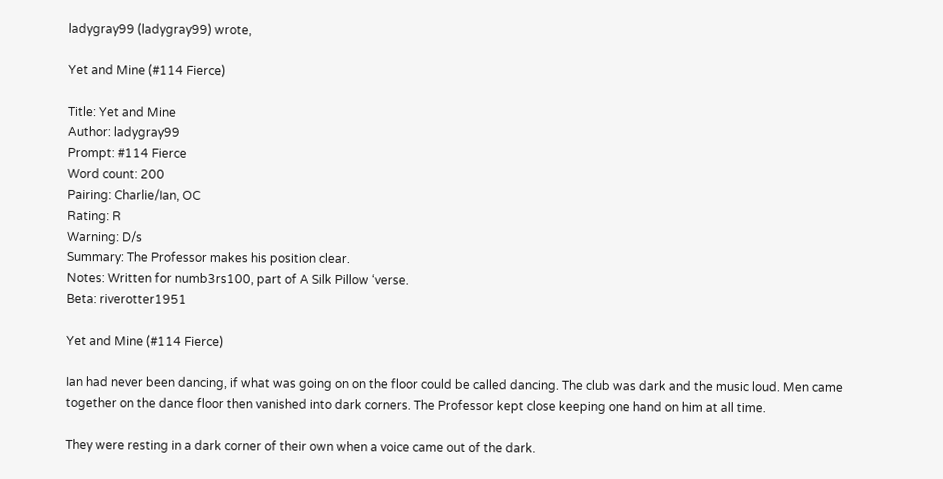ladygray99 (ladygray99) wrote,

Yet and Mine (#114 Fierce)

Title: Yet and Mine
Author: ladygray99
Prompt: #114 Fierce
Word count: 200
Pairing: Charlie/Ian, OC
Rating: R
Warning: D/s
Summary: The Professor makes his position clear.
Notes: Written for numb3rs100, part of A Silk Pillow ‘verse.
Beta: riverotter1951

Yet and Mine (#114 Fierce)

Ian had never been dancing, if what was going on on the floor could be called dancing. The club was dark and the music loud. Men came together on the dance floor then vanished into dark corners. The Professor kept close keeping one hand on him at all time.

They were resting in a dark corner of their own when a voice came out of the dark.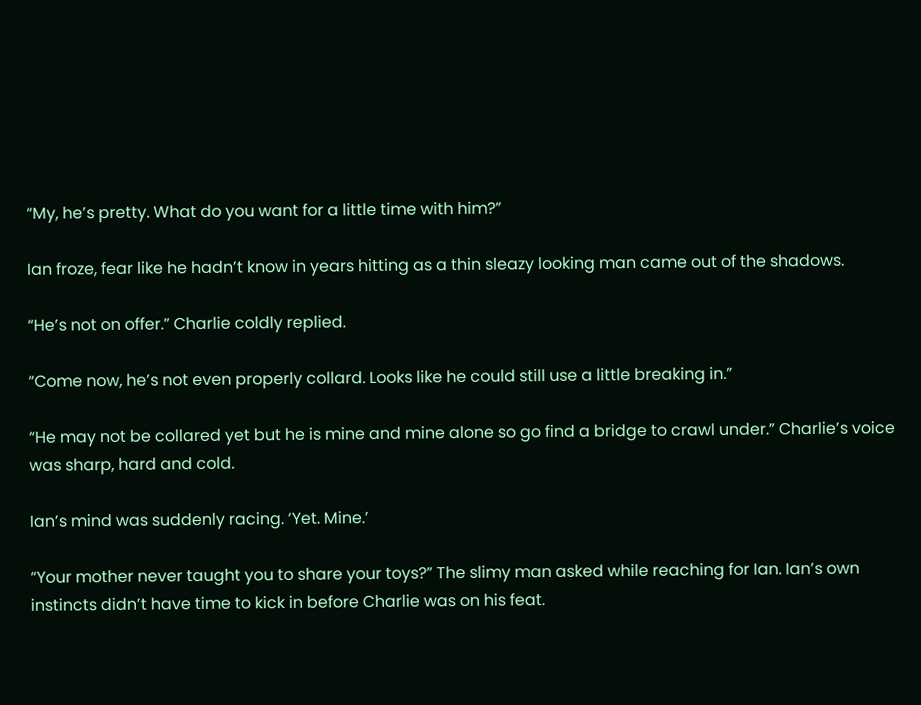“My, he’s pretty. What do you want for a little time with him?”

Ian froze, fear like he hadn’t know in years hitting as a thin sleazy looking man came out of the shadows.

“He’s not on offer.” Charlie coldly replied.

“Come now, he’s not even properly collard. Looks like he could still use a little breaking in.”

“He may not be collared yet but he is mine and mine alone so go find a bridge to crawl under.” Charlie’s voice was sharp, hard and cold.

Ian’s mind was suddenly racing. ‘Yet. Mine.’

“Your mother never taught you to share your toys?” The slimy man asked while reaching for Ian. Ian’s own instincts didn’t have time to kick in before Charlie was on his feat.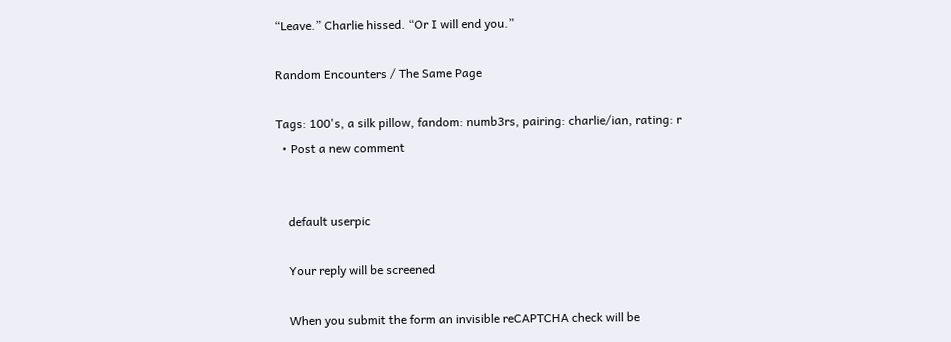“Leave.” Charlie hissed. “Or I will end you.”

Random Encounters / The Same Page

Tags: 100's, a silk pillow, fandom: numb3rs, pairing: charlie/ian, rating: r
  • Post a new comment


    default userpic

    Your reply will be screened

    When you submit the form an invisible reCAPTCHA check will be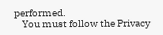performed.
    You must follow the Privacy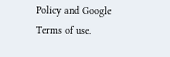Policy and Google Terms of use.